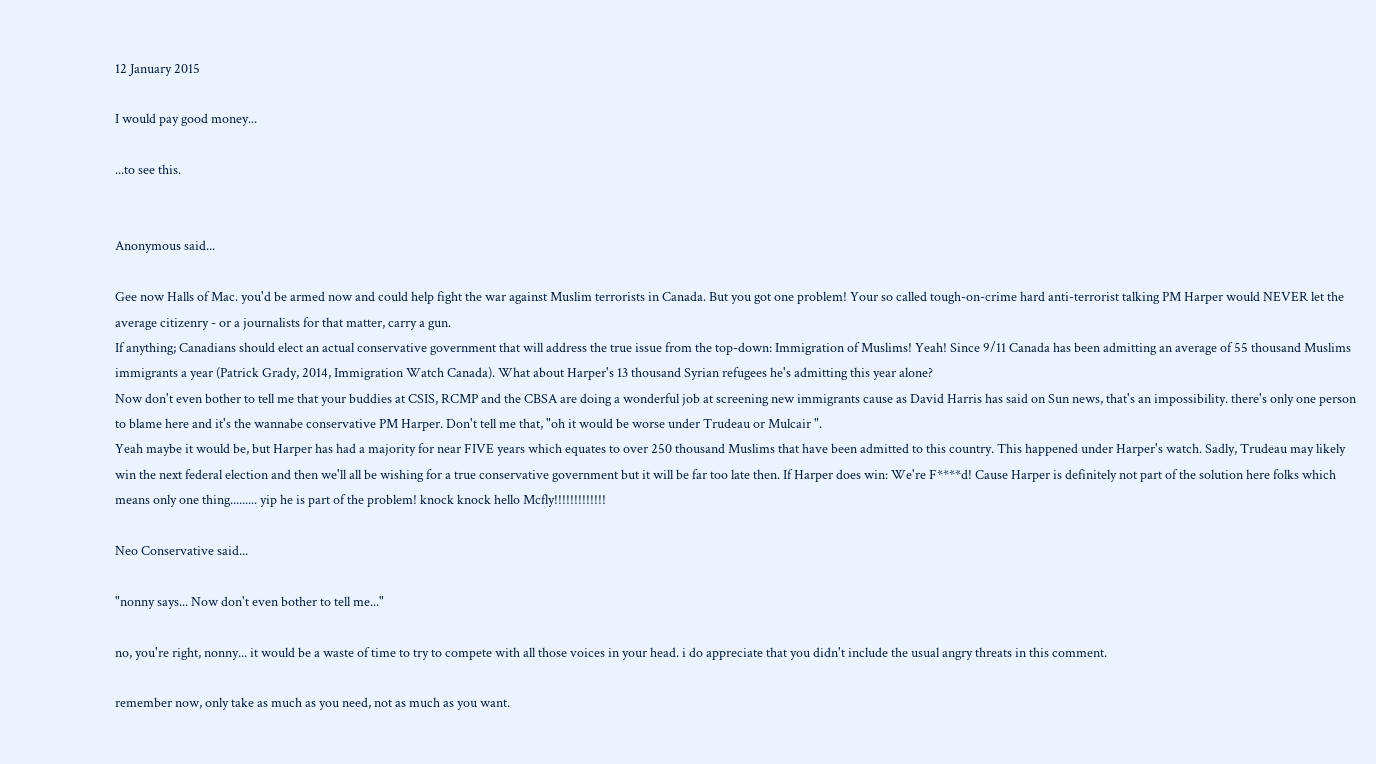12 January 2015

I would pay good money...

...to see this.


Anonymous said...

Gee now Halls of Mac. you'd be armed now and could help fight the war against Muslim terrorists in Canada. But you got one problem! Your so called tough-on-crime hard anti-terrorist talking PM Harper would NEVER let the average citizenry - or a journalists for that matter, carry a gun.
If anything; Canadians should elect an actual conservative government that will address the true issue from the top-down: Immigration of Muslims! Yeah! Since 9/11 Canada has been admitting an average of 55 thousand Muslims immigrants a year (Patrick Grady, 2014, Immigration Watch Canada). What about Harper's 13 thousand Syrian refugees he's admitting this year alone?
Now don't even bother to tell me that your buddies at CSIS, RCMP and the CBSA are doing a wonderful job at screening new immigrants cause as David Harris has said on Sun news, that's an impossibility. there's only one person to blame here and it's the wannabe conservative PM Harper. Don't tell me that, "oh it would be worse under Trudeau or Mulcair ".
Yeah maybe it would be, but Harper has had a majority for near FIVE years which equates to over 250 thousand Muslims that have been admitted to this country. This happened under Harper's watch. Sadly, Trudeau may likely win the next federal election and then we'll all be wishing for a true conservative government but it will be far too late then. If Harper does win: We're F****d! Cause Harper is definitely not part of the solution here folks which means only one thing......... yip he is part of the problem! knock knock hello Mcfly!!!!!!!!!!!!!

Neo Conservative said...

"nonny says... Now don't even bother to tell me..."

no, you're right, nonny... it would be a waste of time to try to compete with all those voices in your head. i do appreciate that you didn't include the usual angry threats in this comment.

remember now, only take as much as you need, not as much as you want.